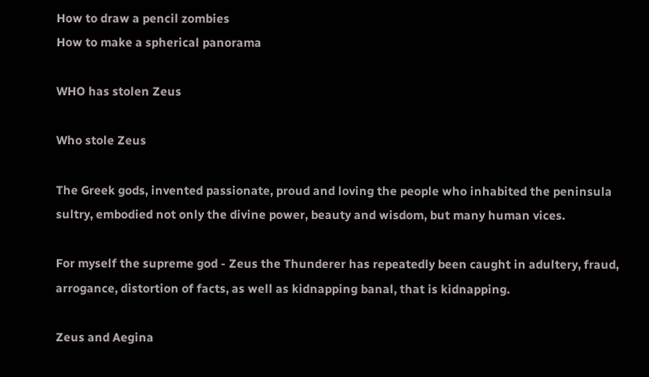How to draw a pencil zombies
How to make a spherical panorama

WHO has stolen Zeus

Who stole Zeus

The Greek gods, invented passionate, proud and loving the people who inhabited the peninsula sultry, embodied not only the divine power, beauty and wisdom, but many human vices.

For myself the supreme god - Zeus the Thunderer has repeatedly been caught in adultery, fraud, arrogance, distortion of facts, as well as kidnapping banal, that is kidnapping.

Zeus and Aegina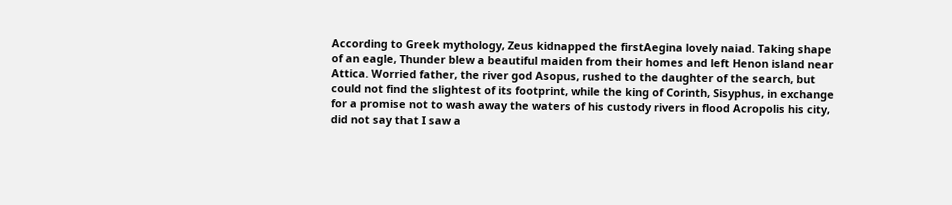According to Greek mythology, Zeus kidnapped the firstAegina lovely naiad. Taking shape of an eagle, Thunder blew a beautiful maiden from their homes and left Henon island near Attica. Worried father, the river god Asopus, rushed to the daughter of the search, but could not find the slightest of its footprint, while the king of Corinth, Sisyphus, in exchange for a promise not to wash away the waters of his custody rivers in flood Acropolis his city, did not say that I saw a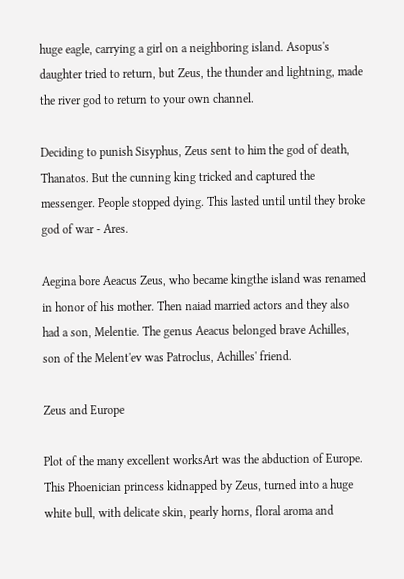huge eagle, carrying a girl on a neighboring island. Asopus's daughter tried to return, but Zeus, the thunder and lightning, made the river god to return to your own channel.

Deciding to punish Sisyphus, Zeus sent to him the god of death, Thanatos. But the cunning king tricked and captured the messenger. People stopped dying. This lasted until until they broke god of war - Ares.

Aegina bore Aeacus Zeus, who became kingthe island was renamed in honor of his mother. Then naiad married actors and they also had a son, Melentie. The genus Aeacus belonged brave Achilles, son of the Melent'ev was Patroclus, Achilles' friend.

Zeus and Europe

Plot of the many excellent worksArt was the abduction of Europe. This Phoenician princess kidnapped by Zeus, turned into a huge white bull, with delicate skin, pearly horns, floral aroma and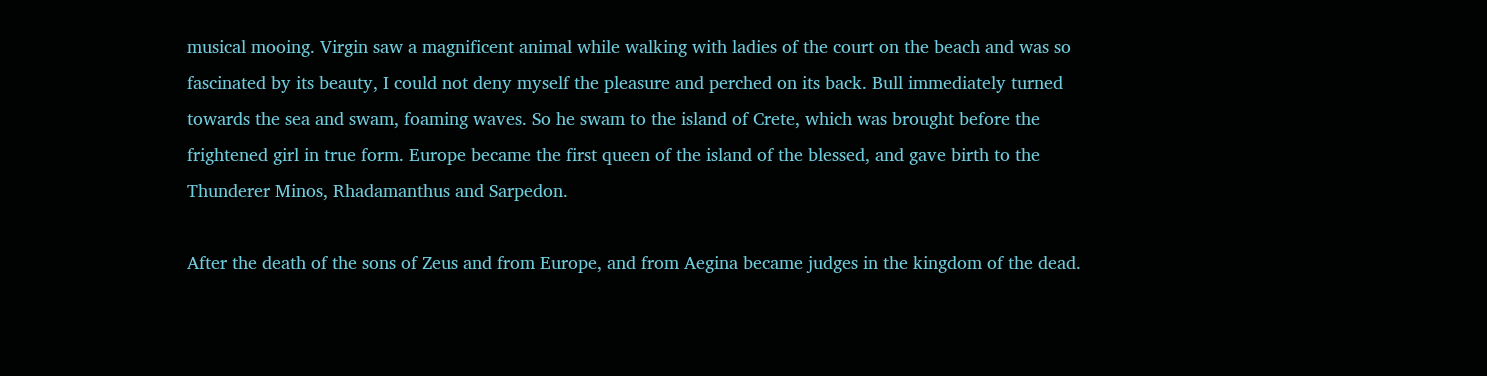musical mooing. Virgin saw a magnificent animal while walking with ladies of the court on the beach and was so fascinated by its beauty, I could not deny myself the pleasure and perched on its back. Bull immediately turned towards the sea and swam, foaming waves. So he swam to the island of Crete, which was brought before the frightened girl in true form. Europe became the first queen of the island of the blessed, and gave birth to the Thunderer Minos, Rhadamanthus and Sarpedon.

After the death of the sons of Zeus and from Europe, and from Aegina became judges in the kingdom of the dead.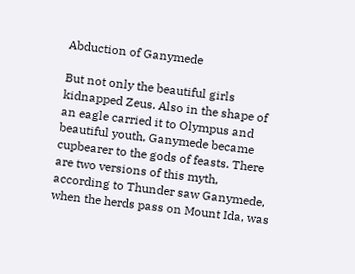Abduction of Ganymede

But not only the beautiful girls kidnapped Zeus. Also in the shape of an eagle carried it to Olympus and beautiful youth, Ganymede became cupbearer to the gods of feasts. There are two versions of this myth, according to Thunder saw Ganymede, when the herds pass on Mount Ida, was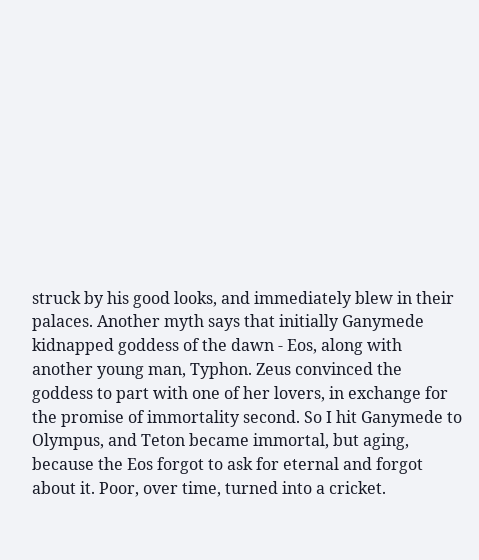struck by his good looks, and immediately blew in their palaces. Another myth says that initially Ganymede kidnapped goddess of the dawn - Eos, along with another young man, Typhon. Zeus convinced the goddess to part with one of her lovers, in exchange for the promise of immortality second. So I hit Ganymede to Olympus, and Teton became immortal, but aging, because the Eos forgot to ask for eternal and forgot about it. Poor, over time, turned into a cricket.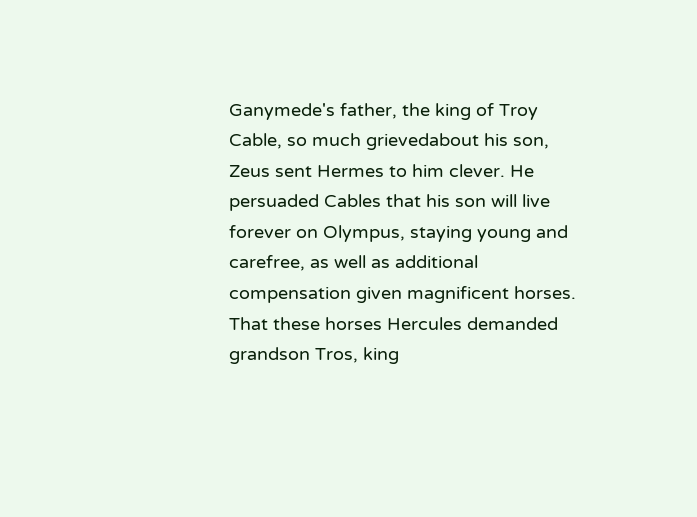Ganymede's father, the king of Troy Cable, so much grievedabout his son, Zeus sent Hermes to him clever. He persuaded Cables that his son will live forever on Olympus, staying young and carefree, as well as additional compensation given magnificent horses. That these horses Hercules demanded grandson Tros, king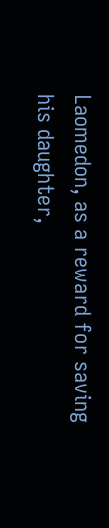Laomedon, as a reward for saving his daughter,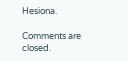Hesiona.

Comments are closed.